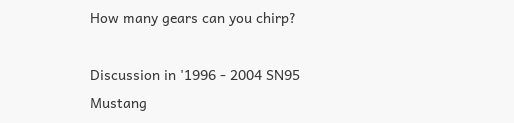How many gears can you chirp?

Discussion in '1996 - 2004 SN95 Mustang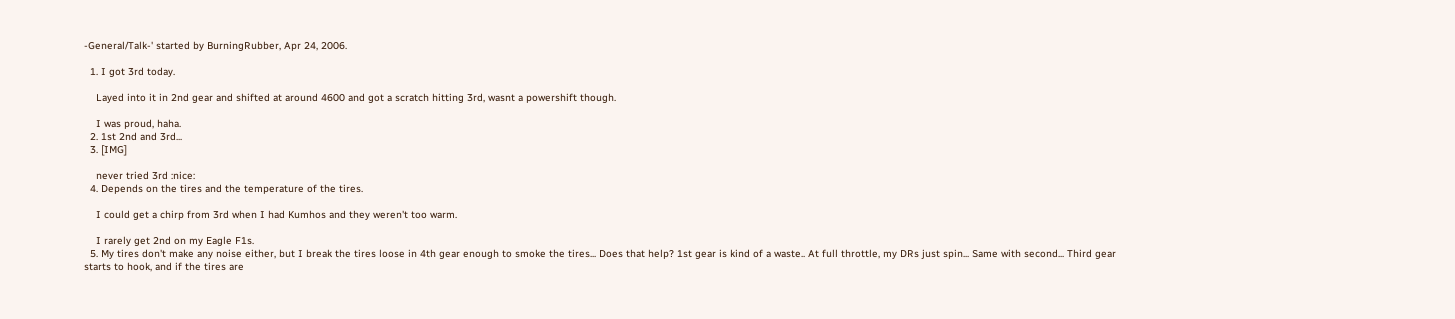-General/Talk-' started by BurningRubber, Apr 24, 2006.

  1. I got 3rd today.

    Layed into it in 2nd gear and shifted at around 4600 and got a scratch hitting 3rd, wasnt a powershift though.

    I was proud, haha.
  2. 1st 2nd and 3rd...
  3. [IMG]

    never tried 3rd :nice:
  4. Depends on the tires and the temperature of the tires.

    I could get a chirp from 3rd when I had Kumhos and they weren't too warm.

    I rarely get 2nd on my Eagle F1s.
  5. My tires don't make any noise either, but I break the tires loose in 4th gear enough to smoke the tires... Does that help? 1st gear is kind of a waste.. At full throttle, my DRs just spin... Same with second... Third gear starts to hook, and if the tires are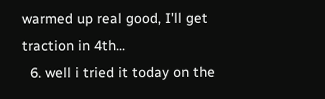warmed up real good, I'll get traction in 4th...
  6. well i tried it today on the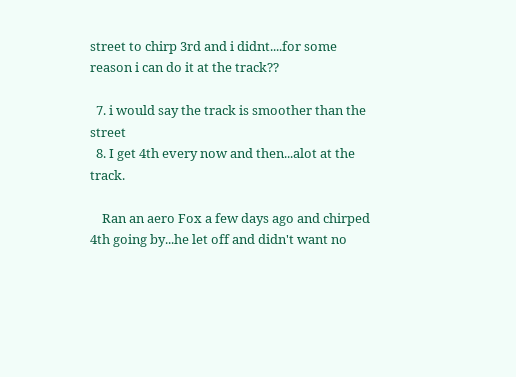street to chirp 3rd and i didnt....for some reason i can do it at the track??

  7. i would say the track is smoother than the street
  8. I get 4th every now and then...alot at the track.

    Ran an aero Fox a few days ago and chirped 4th going by...he let off and didn't want no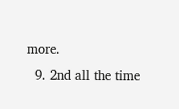more.
  9. 2nd all the time